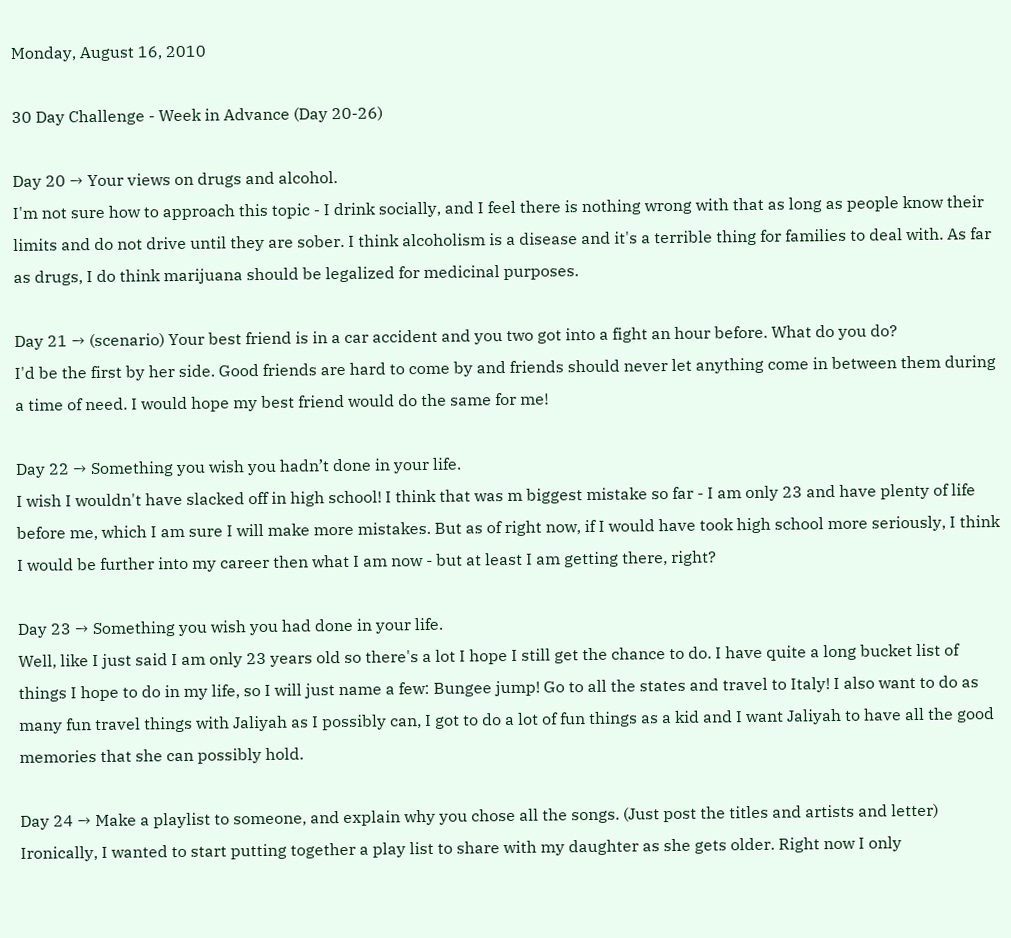Monday, August 16, 2010

30 Day Challenge - Week in Advance (Day 20-26)

Day 20 → Your views on drugs and alcohol.
I'm not sure how to approach this topic - I drink socially, and I feel there is nothing wrong with that as long as people know their limits and do not drive until they are sober. I think alcoholism is a disease and it's a terrible thing for families to deal with. As far as drugs, I do think marijuana should be legalized for medicinal purposes.

Day 21 → (scenario) Your best friend is in a car accident and you two got into a fight an hour before. What do you do?
I'd be the first by her side. Good friends are hard to come by and friends should never let anything come in between them during a time of need. I would hope my best friend would do the same for me!

Day 22 → Something you wish you hadn’t done in your life.
I wish I wouldn't have slacked off in high school! I think that was m biggest mistake so far - I am only 23 and have plenty of life before me, which I am sure I will make more mistakes. But as of right now, if I would have took high school more seriously, I think I would be further into my career then what I am now - but at least I am getting there, right?

Day 23 → Something you wish you had done in your life.
Well, like I just said I am only 23 years old so there's a lot I hope I still get the chance to do. I have quite a long bucket list of things I hope to do in my life, so I will just name a few: Bungee jump! Go to all the states and travel to Italy! I also want to do as many fun travel things with Jaliyah as I possibly can, I got to do a lot of fun things as a kid and I want Jaliyah to have all the good memories that she can possibly hold.

Day 24 → Make a playlist to someone, and explain why you chose all the songs. (Just post the titles and artists and letter)
Ironically, I wanted to start putting together a play list to share with my daughter as she gets older. Right now I only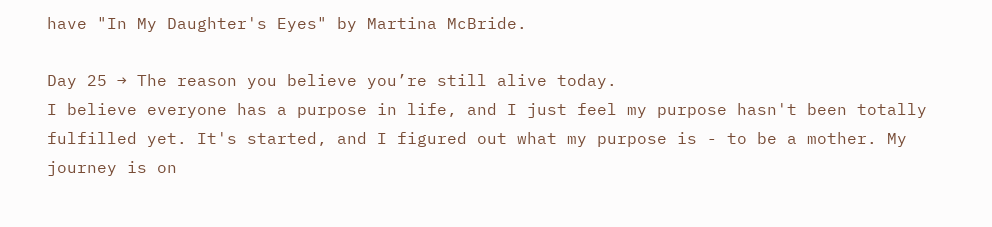have "In My Daughter's Eyes" by Martina McBride.

Day 25 → The reason you believe you’re still alive today.
I believe everyone has a purpose in life, and I just feel my purpose hasn't been totally fulfilled yet. It's started, and I figured out what my purpose is - to be a mother. My journey is on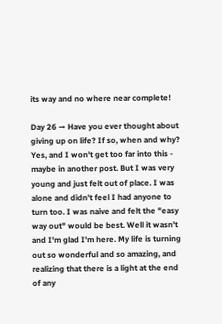its way and no where near complete!

Day 26 → Have you ever thought about giving up on life? If so, when and why?
Yes, and I won't get too far into this - maybe in another post. But I was very young and just felt out of place. I was alone and didn't feel I had anyone to turn too. I was naive and felt the "easy way out" would be best. Well it wasn't and I'm glad I'm here. My life is turning out so wonderful and so amazing, and realizing that there is a light at the end of any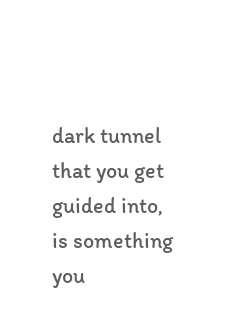dark tunnel that you get guided into, is something you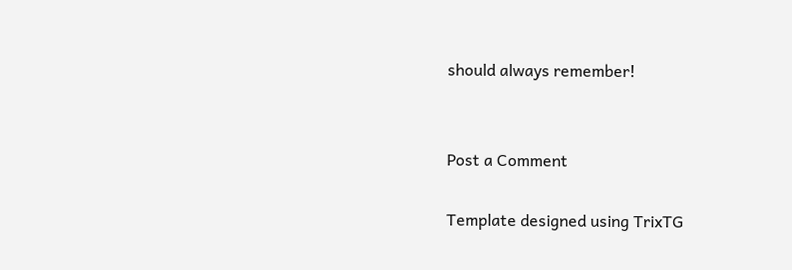should always remember!


Post a Comment

Template designed using TrixTG